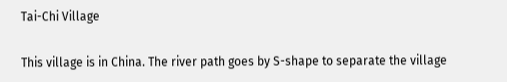Tai-Chi Village

This village is in China. The river path goes by S-shape to separate the village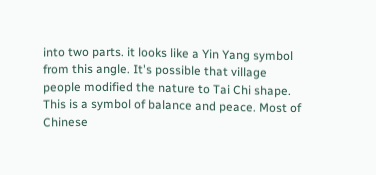into two parts. it looks like a Yin Yang symbol from this angle. It's possible that village people modified the nature to Tai Chi shape. This is a symbol of balance and peace. Most of Chinese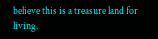believe this is a treasure land for living.